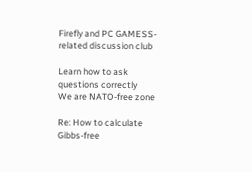Firefly and PC GAMESS-related discussion club

Learn how to ask questions correctly
We are NATO-free zone

Re: How to calculate Gibbs-free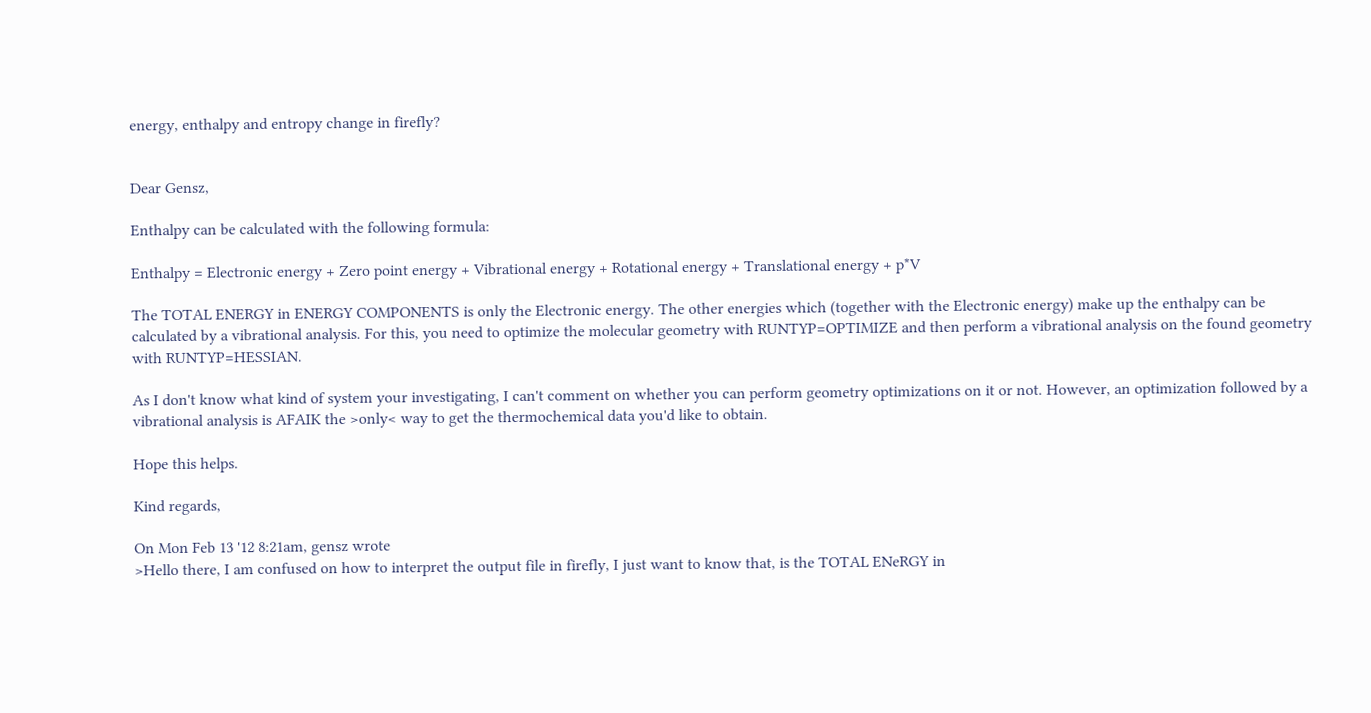energy, enthalpy and entropy change in firefly?


Dear Gensz,

Enthalpy can be calculated with the following formula:

Enthalpy = Electronic energy + Zero point energy + Vibrational energy + Rotational energy + Translational energy + p*V

The TOTAL ENERGY in ENERGY COMPONENTS is only the Electronic energy. The other energies which (together with the Electronic energy) make up the enthalpy can be calculated by a vibrational analysis. For this, you need to optimize the molecular geometry with RUNTYP=OPTIMIZE and then perform a vibrational analysis on the found geometry with RUNTYP=HESSIAN.

As I don't know what kind of system your investigating, I can't comment on whether you can perform geometry optimizations on it or not. However, an optimization followed by a vibrational analysis is AFAIK the >only< way to get the thermochemical data you'd like to obtain.

Hope this helps.

Kind regards,

On Mon Feb 13 '12 8:21am, gensz wrote
>Hello there, I am confused on how to interpret the output file in firefly, I just want to know that, is the TOTAL ENeRGY in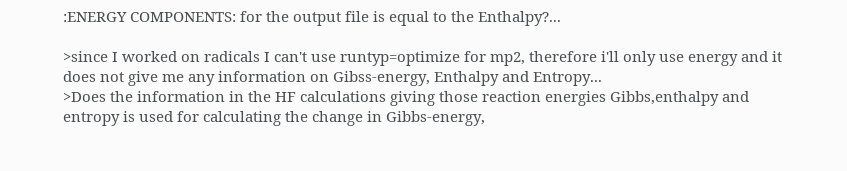:ENERGY COMPONENTS: for the output file is equal to the Enthalpy?...

>since I worked on radicals I can't use runtyp=optimize for mp2, therefore i'll only use energy and it does not give me any information on Gibss-energy, Enthalpy and Entropy...
>Does the information in the HF calculations giving those reaction energies Gibbs,enthalpy and entropy is used for calculating the change in Gibbs-energy,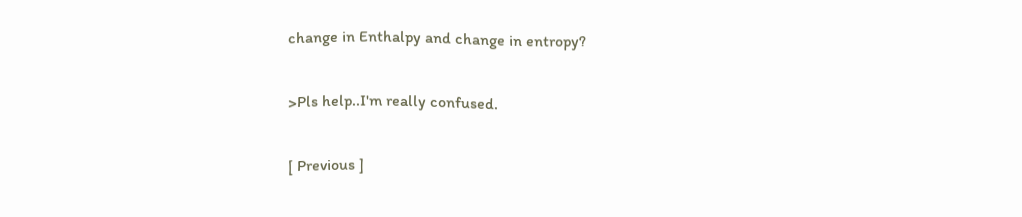change in Enthalpy and change in entropy?

>Pls help..I'm really confused.

[ Previous ]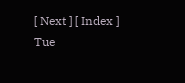[ Next ] [ Index ]           Tue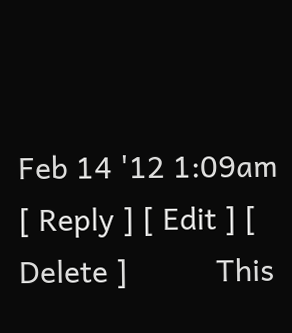Feb 14 '12 1:09am
[ Reply ] [ Edit ] [ Delete ]           This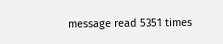message read 5351 times